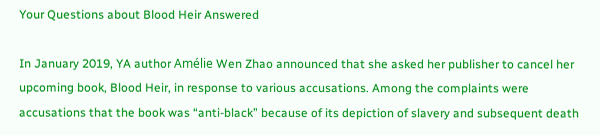Your Questions about Blood Heir Answered

In January 2019, YA author Amélie Wen Zhao announced that she asked her publisher to cancel her upcoming book, Blood Heir, in response to various accusations. Among the complaints were accusations that the book was “anti-black” because of its depiction of slavery and subsequent death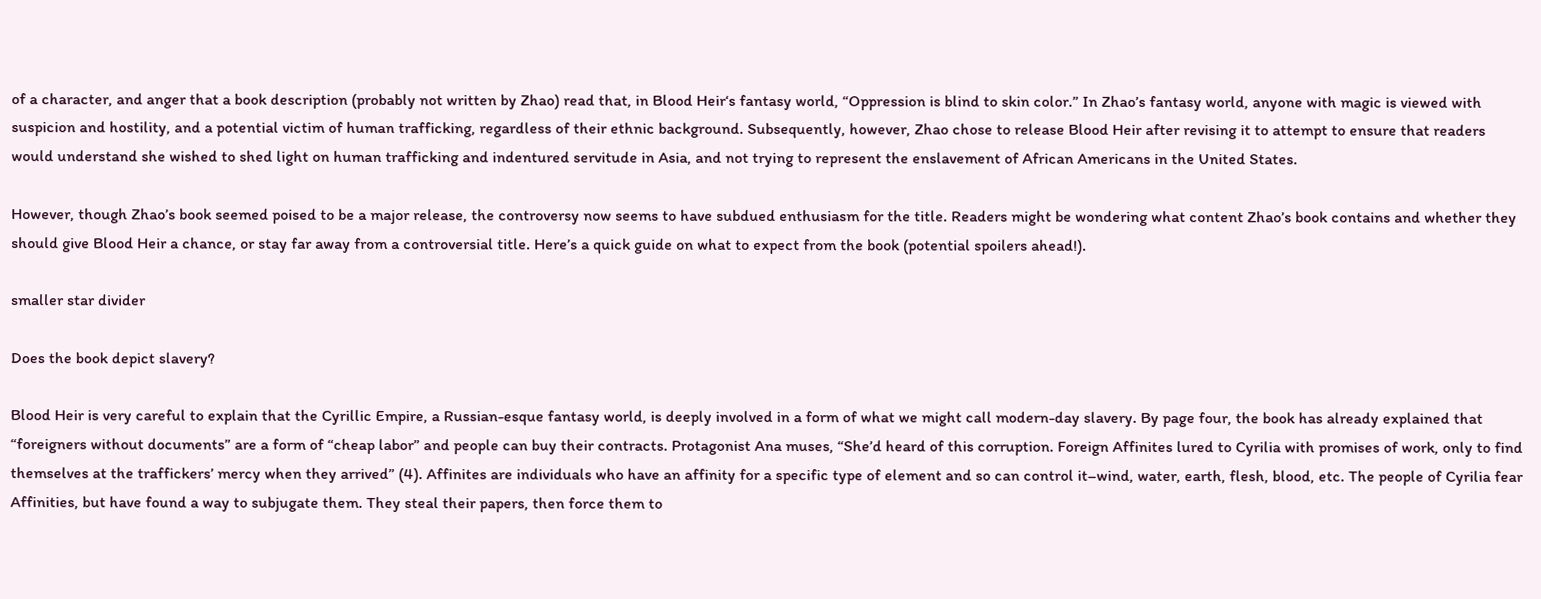of a character, and anger that a book description (probably not written by Zhao) read that, in Blood Heir‘s fantasy world, “Oppression is blind to skin color.” In Zhao’s fantasy world, anyone with magic is viewed with suspicion and hostility, and a potential victim of human trafficking, regardless of their ethnic background. Subsequently, however, Zhao chose to release Blood Heir after revising it to attempt to ensure that readers would understand she wished to shed light on human trafficking and indentured servitude in Asia, and not trying to represent the enslavement of African Americans in the United States.

However, though Zhao’s book seemed poised to be a major release, the controversy now seems to have subdued enthusiasm for the title. Readers might be wondering what content Zhao’s book contains and whether they should give Blood Heir a chance, or stay far away from a controversial title. Here’s a quick guide on what to expect from the book (potential spoilers ahead!).

smaller star divider

Does the book depict slavery?

Blood Heir is very careful to explain that the Cyrillic Empire, a Russian-esque fantasy world, is deeply involved in a form of what we might call modern-day slavery. By page four, the book has already explained that “foreigners without documents” are a form of “cheap labor” and people can buy their contracts. Protagonist Ana muses, “She’d heard of this corruption. Foreign Affinites lured to Cyrilia with promises of work, only to find themselves at the traffickers’ mercy when they arrived” (4). Affinites are individuals who have an affinity for a specific type of element and so can control it–wind, water, earth, flesh, blood, etc. The people of Cyrilia fear Affinities, but have found a way to subjugate them. They steal their papers, then force them to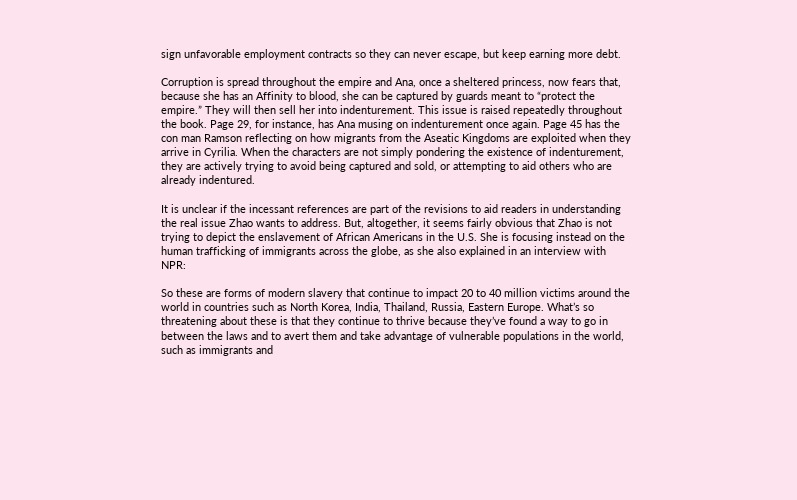sign unfavorable employment contracts so they can never escape, but keep earning more debt.

Corruption is spread throughout the empire and Ana, once a sheltered princess, now fears that, because she has an Affinity to blood, she can be captured by guards meant to “protect the empire.” They will then sell her into indenturement. This issue is raised repeatedly throughout the book. Page 29, for instance, has Ana musing on indenturement once again. Page 45 has the con man Ramson reflecting on how migrants from the Aseatic Kingdoms are exploited when they arrive in Cyrilia. When the characters are not simply pondering the existence of indenturement, they are actively trying to avoid being captured and sold, or attempting to aid others who are already indentured.

It is unclear if the incessant references are part of the revisions to aid readers in understanding the real issue Zhao wants to address. But, altogether, it seems fairly obvious that Zhao is not trying to depict the enslavement of African Americans in the U.S. She is focusing instead on the human trafficking of immigrants across the globe, as she also explained in an interview with NPR:

So these are forms of modern slavery that continue to impact 20 to 40 million victims around the world in countries such as North Korea, India, Thailand, Russia, Eastern Europe. What’s so threatening about these is that they continue to thrive because they’ve found a way to go in between the laws and to avert them and take advantage of vulnerable populations in the world, such as immigrants and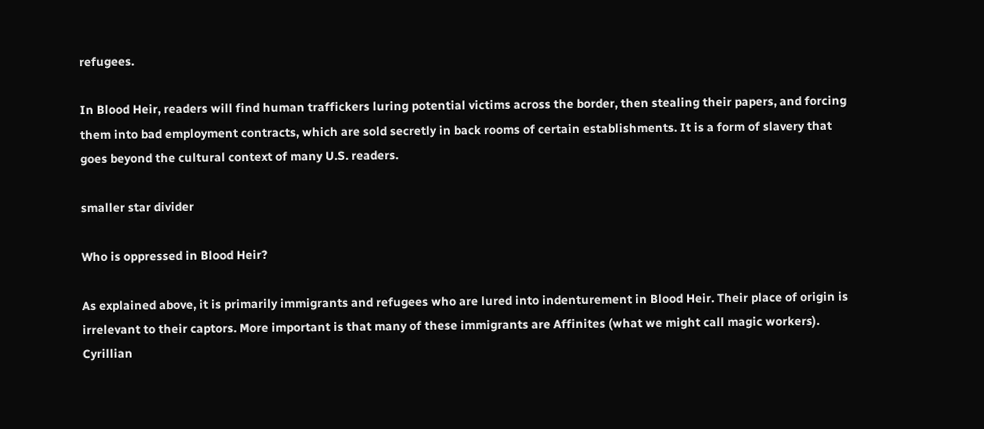refugees.

In Blood Heir, readers will find human traffickers luring potential victims across the border, then stealing their papers, and forcing them into bad employment contracts, which are sold secretly in back rooms of certain establishments. It is a form of slavery that goes beyond the cultural context of many U.S. readers.

smaller star divider

Who is oppressed in Blood Heir?

As explained above, it is primarily immigrants and refugees who are lured into indenturement in Blood Heir. Their place of origin is irrelevant to their captors. More important is that many of these immigrants are Affinites (what we might call magic workers). Cyrillian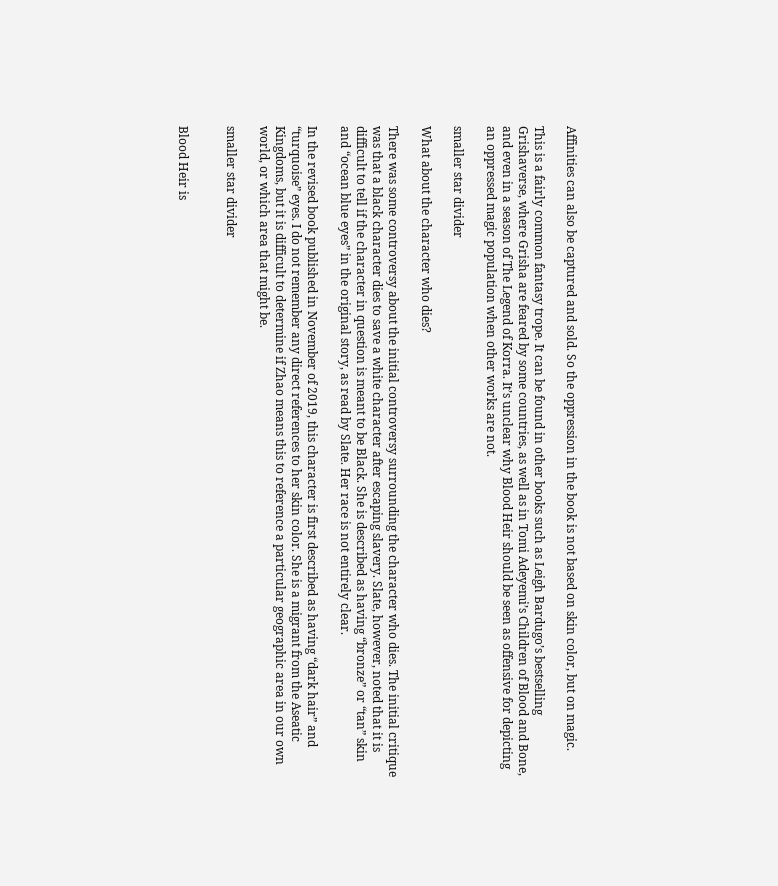Affinities can also be captured and sold. So the oppression in the book is not based on skin color, but on magic.

This is a fairly common fantasy trope. It can be found in other books such as Leigh Bardugo’s bestselling Grishaverse, where Grisha are feared by some countries, as well as in Tomi Adeyemi’s Children of Blood and Bone, and even in a season of The Legend of Korra. It’s unclear why Blood Heir should be seen as offensive for depicting an oppressed magic population when other works are not.

smaller star divider

What about the character who dies?

There was some controversy about the initial controversy surrounding the character who dies. The initial critique was that a black character dies to save a white character after escaping slavery. Slate, however, noted that it is difficult to tell if the character in question is meant to be Black. She is described as having “bronze” or “tan” skin and “ocean blue eyes” in the original story, as read by Slate. Her race is not entirely clear.

In the revised book published in November of 2019, this character is first described as having “dark hair” and “turquoise” eyes. I do not remember any direct references to her skin color. She is a migrant from the Aseatic Kingdoms, but it is difficult to determine if Zhao means this to reference a particular geographic area in our own world, or which area that might be.

smaller star divider


Blood Heir is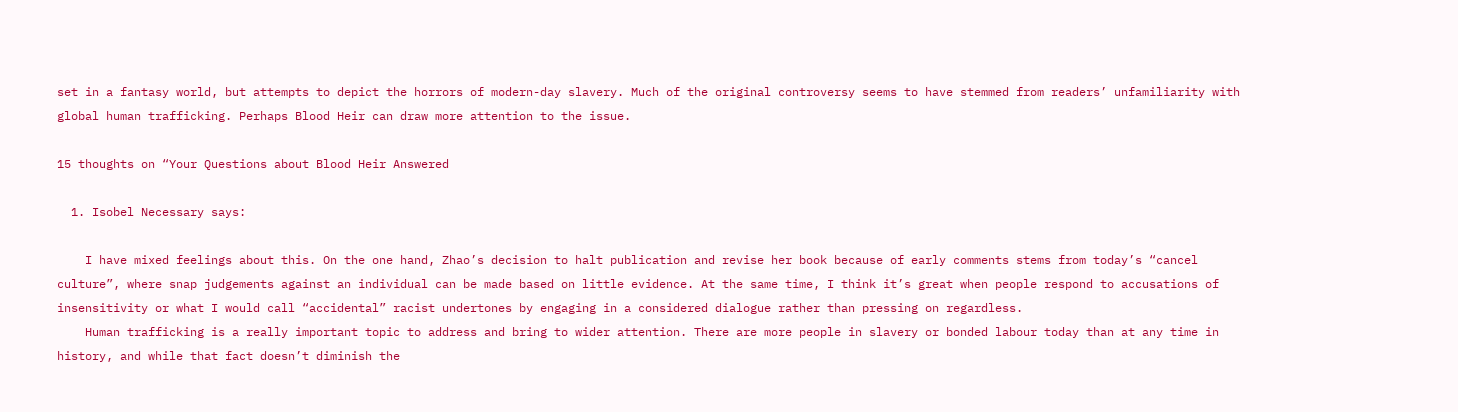set in a fantasy world, but attempts to depict the horrors of modern-day slavery. Much of the original controversy seems to have stemmed from readers’ unfamiliarity with global human trafficking. Perhaps Blood Heir can draw more attention to the issue.

15 thoughts on “Your Questions about Blood Heir Answered

  1. Isobel Necessary says:

    I have mixed feelings about this. On the one hand, Zhao’s decision to halt publication and revise her book because of early comments stems from today’s “cancel culture”, where snap judgements against an individual can be made based on little evidence. At the same time, I think it’s great when people respond to accusations of insensitivity or what I would call “accidental” racist undertones by engaging in a considered dialogue rather than pressing on regardless.
    Human trafficking is a really important topic to address and bring to wider attention. There are more people in slavery or bonded labour today than at any time in history, and while that fact doesn’t diminish the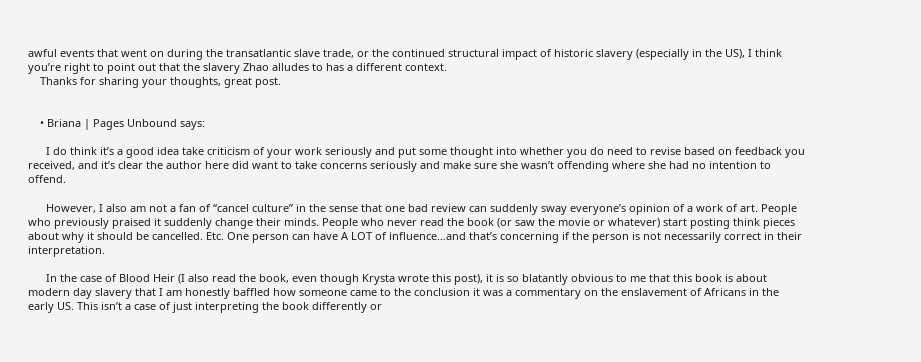awful events that went on during the transatlantic slave trade, or the continued structural impact of historic slavery (especially in the US), I think you’re right to point out that the slavery Zhao alludes to has a different context.
    Thanks for sharing your thoughts, great post.


    • Briana | Pages Unbound says:

      I do think it’s a good idea take criticism of your work seriously and put some thought into whether you do need to revise based on feedback you received, and it’s clear the author here did want to take concerns seriously and make sure she wasn’t offending where she had no intention to offend.

      However, I also am not a fan of “cancel culture” in the sense that one bad review can suddenly sway everyone’s opinion of a work of art. People who previously praised it suddenly change their minds. People who never read the book (or saw the movie or whatever) start posting think pieces about why it should be cancelled. Etc. One person can have A LOT of influence…and that’s concerning if the person is not necessarily correct in their interpretation.

      In the case of Blood Heir (I also read the book, even though Krysta wrote this post), it is so blatantly obvious to me that this book is about modern day slavery that I am honestly baffled how someone came to the conclusion it was a commentary on the enslavement of Africans in the early US. This isn’t a case of just interpreting the book differently or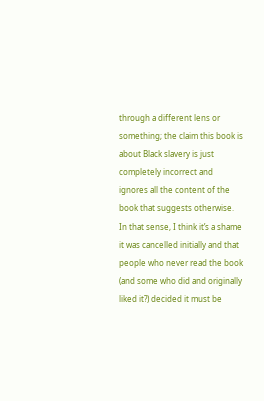through a different lens or something; the claim this book is about Black slavery is just completely incorrect and ignores all the content of the book that suggests otherwise. In that sense, I think it’s a shame it was cancelled initially and that people who never read the book (and some who did and originally liked it?) decided it must be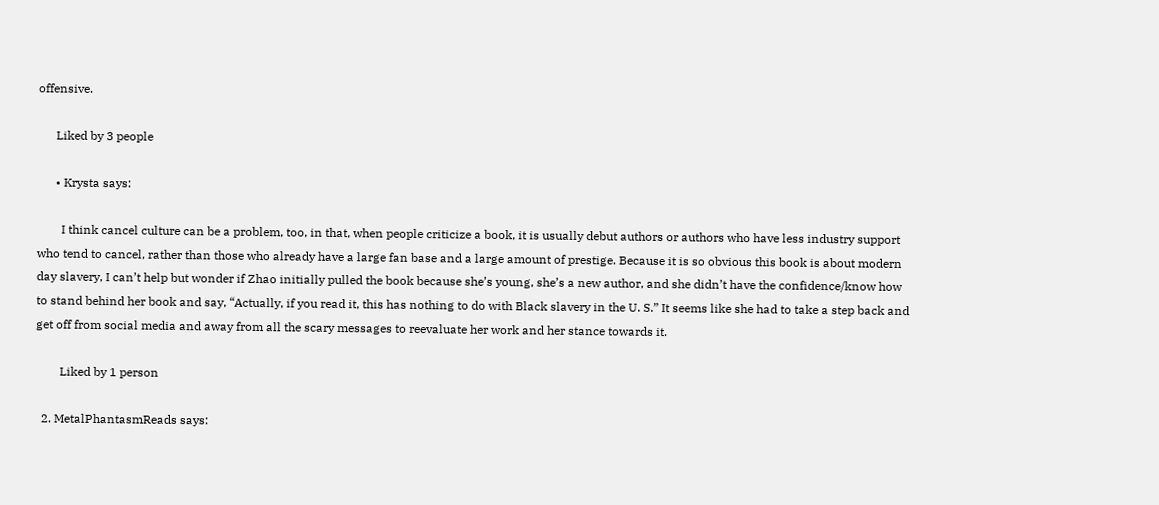offensive.

      Liked by 3 people

      • Krysta says:

        I think cancel culture can be a problem, too, in that, when people criticize a book, it is usually debut authors or authors who have less industry support who tend to cancel, rather than those who already have a large fan base and a large amount of prestige. Because it is so obvious this book is about modern day slavery, I can’t help but wonder if Zhao initially pulled the book because she’s young, she’s a new author, and she didn’t have the confidence/know how to stand behind her book and say, “Actually, if you read it, this has nothing to do with Black slavery in the U. S.” It seems like she had to take a step back and get off from social media and away from all the scary messages to reevaluate her work and her stance towards it.

        Liked by 1 person

  2. MetalPhantasmReads says: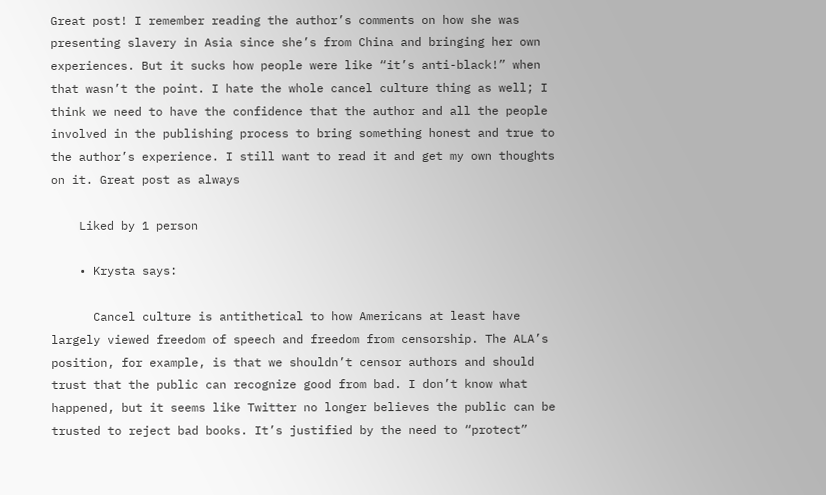Great post! I remember reading the author’s comments on how she was presenting slavery in Asia since she’s from China and bringing her own experiences. But it sucks how people were like “it’s anti-black!” when that wasn’t the point. I hate the whole cancel culture thing as well; I think we need to have the confidence that the author and all the people involved in the publishing process to bring something honest and true to the author’s experience. I still want to read it and get my own thoughts on it. Great post as always

    Liked by 1 person

    • Krysta says:

      Cancel culture is antithetical to how Americans at least have largely viewed freedom of speech and freedom from censorship. The ALA’s position, for example, is that we shouldn’t censor authors and should trust that the public can recognize good from bad. I don’t know what happened, but it seems like Twitter no longer believes the public can be trusted to reject bad books. It’s justified by the need to “protect”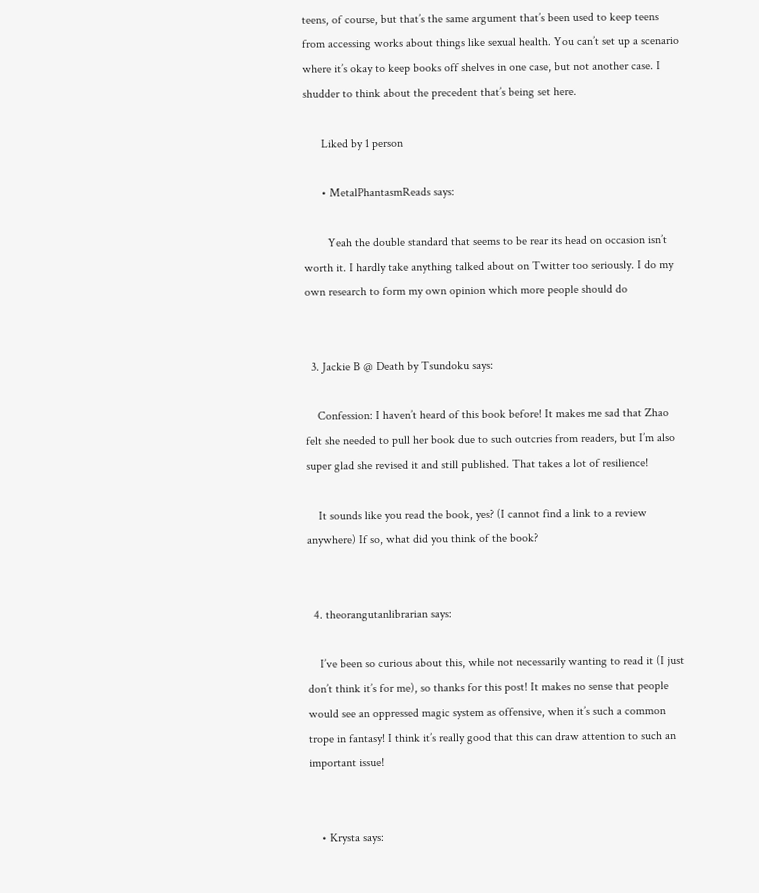teens, of course, but that’s the same argument that’s been used to keep teens from accessing works about things like sexual health. You can’t set up a scenario where it’s okay to keep books off shelves in one case, but not another case. I shudder to think about the precedent that’s being set here.

      Liked by 1 person

      • MetalPhantasmReads says:

        Yeah the double standard that seems to be rear its head on occasion isn’t worth it. I hardly take anything talked about on Twitter too seriously. I do my own research to form my own opinion which more people should do


  3. Jackie B @ Death by Tsundoku says:

    Confession: I haven’t heard of this book before! It makes me sad that Zhao felt she needed to pull her book due to such outcries from readers, but I’m also super glad she revised it and still published. That takes a lot of resilience!

    It sounds like you read the book, yes? (I cannot find a link to a review anywhere) If so, what did you think of the book?


  4. theorangutanlibrarian says:

    I’ve been so curious about this, while not necessarily wanting to read it (I just don’t think it’s for me), so thanks for this post! It makes no sense that people would see an oppressed magic system as offensive, when it’s such a common trope in fantasy! I think it’s really good that this can draw attention to such an important issue!


    • Krysta says: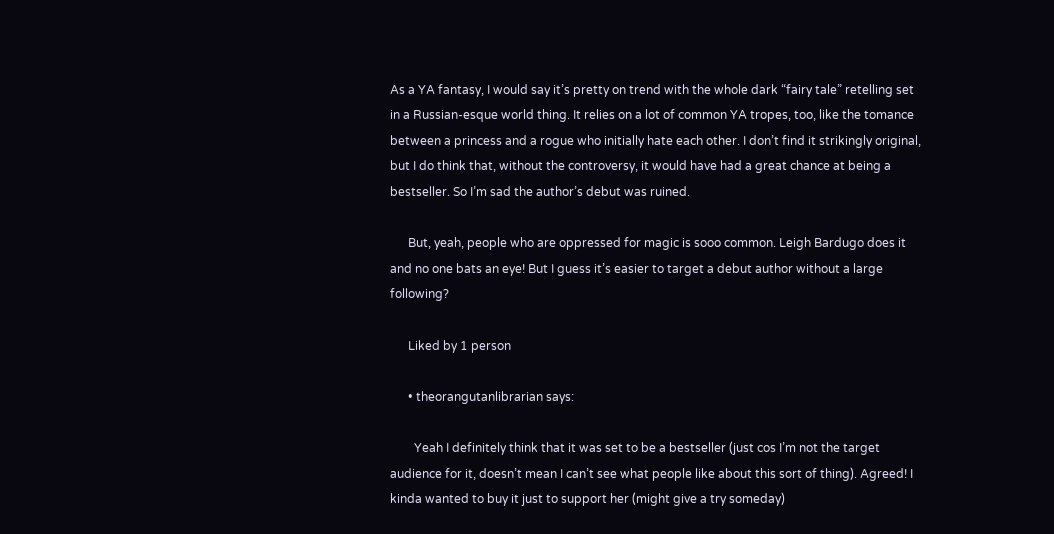As a YA fantasy, I would say it’s pretty on trend with the whole dark “fairy tale” retelling set in a Russian-esque world thing. It relies on a lot of common YA tropes, too, like the tomance between a princess and a rogue who initially hate each other. I don’t find it strikingly original, but I do think that, without the controversy, it would have had a great chance at being a bestseller. So I’m sad the author’s debut was ruined.

      But, yeah, people who are oppressed for magic is sooo common. Leigh Bardugo does it and no one bats an eye! But I guess it’s easier to target a debut author without a large following?

      Liked by 1 person

      • theorangutanlibrarian says:

        Yeah I definitely think that it was set to be a bestseller (just cos I’m not the target audience for it, doesn’t mean I can’t see what people like about this sort of thing). Agreed! I kinda wanted to buy it just to support her (might give a try someday)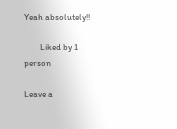Yeah absolutely!!

        Liked by 1 person

Leave a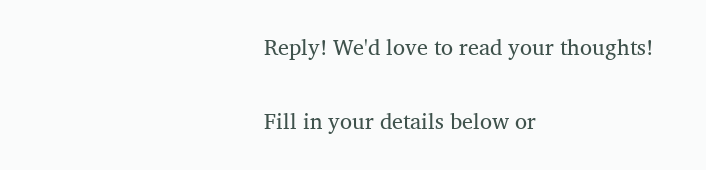Reply! We'd love to read your thoughts!

Fill in your details below or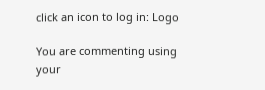click an icon to log in: Logo

You are commenting using your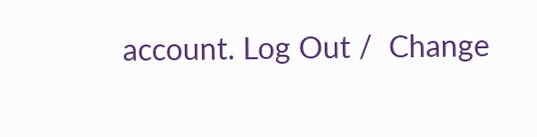account. Log Out /  Change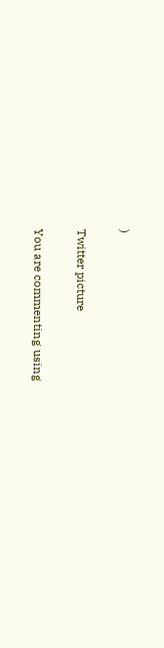)

Twitter picture

You are commenting using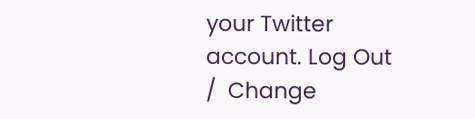your Twitter account. Log Out /  Change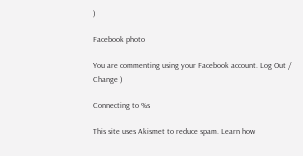)

Facebook photo

You are commenting using your Facebook account. Log Out /  Change )

Connecting to %s

This site uses Akismet to reduce spam. Learn how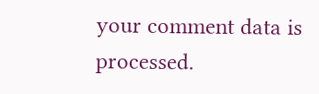your comment data is processed.